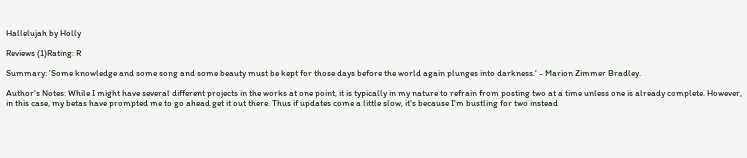Hallelujah by Holly

Reviews (1)Rating: R

Summary: 'Some knowledge and some song and some beauty must be kept for those days before the world again plunges into darkness.' - Marion Zimmer Bradley.

Author's Notes: While I might have several different projects in the works at one point, it is typically in my nature to refrain from posting two at a time unless one is already complete. However, in this case, my betas have prompted me to go ahead get it out there. Thus if updates come a little slow, it's because I'm bustling for two instead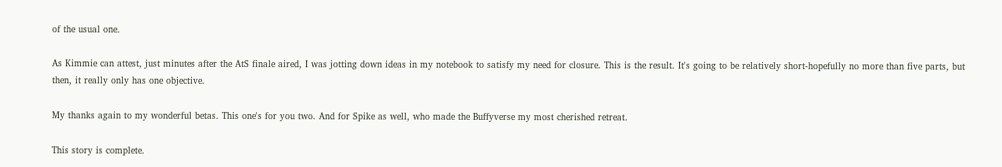of the usual one.

As Kimmie can attest, just minutes after the AtS finale aired, I was jotting down ideas in my notebook to satisfy my need for closure. This is the result. It's going to be relatively short-hopefully no more than five parts, but then, it really only has one objective.

My thanks again to my wonderful betas. This one's for you two. And for Spike as well, who made the Buffyverse my most cherished retreat.

This story is complete.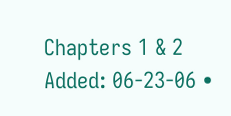Chapters 1 & 2
Added: 06-23-06 •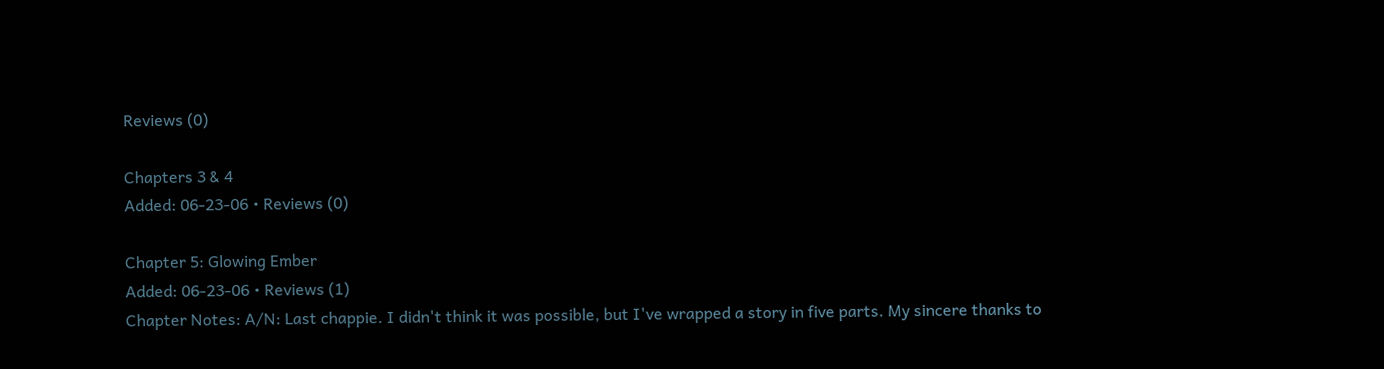Reviews (0)

Chapters 3 & 4
Added: 06-23-06 • Reviews (0)

Chapter 5: Glowing Ember
Added: 06-23-06 • Reviews (1)
Chapter Notes: A/N: Last chappie. I didn't think it was possible, but I've wrapped a story in five parts. My sincere thanks to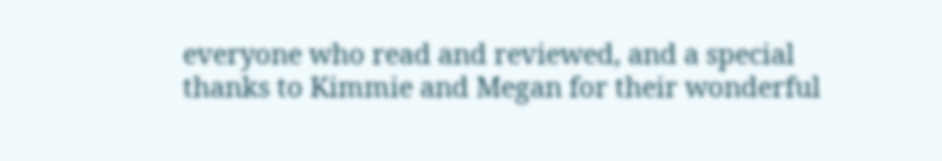everyone who read and reviewed, and a special thanks to Kimmie and Megan for their wonderful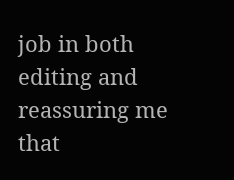job in both editing and reassuring me that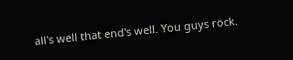all's well that end's well. You guys rock.